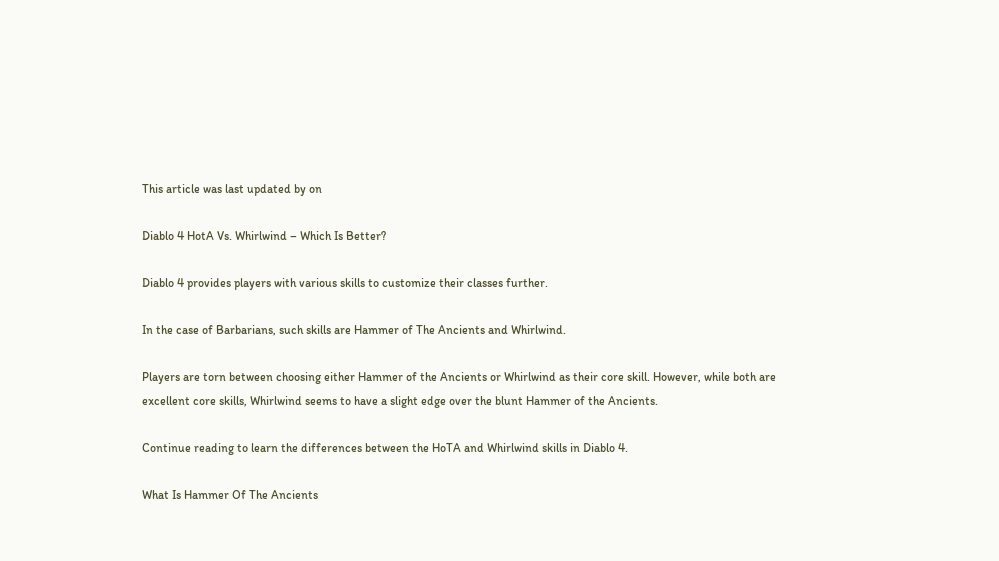This article was last updated by on

Diablo 4 HotA Vs. Whirlwind – Which Is Better?

Diablo 4 provides players with various skills to customize their classes further.

In the case of Barbarians, such skills are Hammer of The Ancients and Whirlwind.

Players are torn between choosing either Hammer of the Ancients or Whirlwind as their core skill. However, while both are excellent core skills, Whirlwind seems to have a slight edge over the blunt Hammer of the Ancients.

Continue reading to learn the differences between the HoTA and Whirlwind skills in Diablo 4.

What Is Hammer Of The Ancients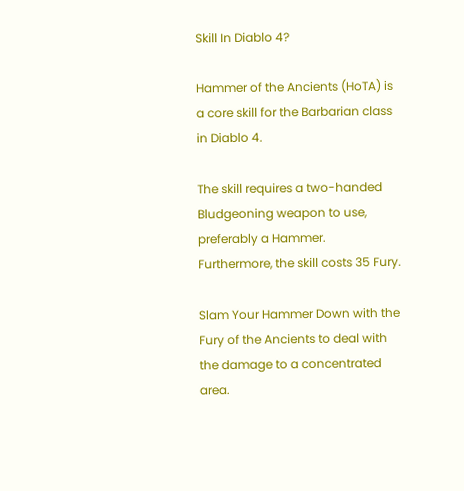Skill In Diablo 4?

Hammer of the Ancients (HoTA) is a core skill for the Barbarian class in Diablo 4.

The skill requires a two-handed Bludgeoning weapon to use, preferably a Hammer. Furthermore, the skill costs 35 Fury.

Slam Your Hammer Down with the Fury of the Ancients to deal with the damage to a concentrated area.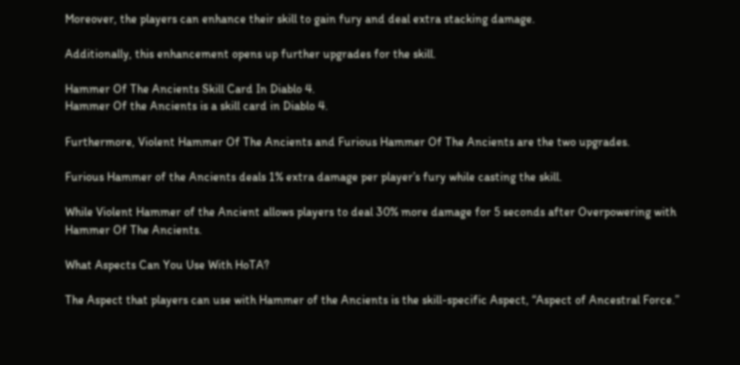Moreover, the players can enhance their skill to gain fury and deal extra stacking damage.

Additionally, this enhancement opens up further upgrades for the skill.

Hammer Of The Ancients Skill Card In Diablo 4.
Hammer Of the Ancients is a skill card in Diablo 4.

Furthermore, Violent Hammer Of The Ancients and Furious Hammer Of The Ancients are the two upgrades.

Furious Hammer of the Ancients deals 1% extra damage per player’s fury while casting the skill.

While Violent Hammer of the Ancient allows players to deal 30% more damage for 5 seconds after Overpowering with Hammer Of The Ancients.

What Aspects Can You Use With HoTA?

The Aspect that players can use with Hammer of the Ancients is the skill-specific Aspect, “Aspect of Ancestral Force.”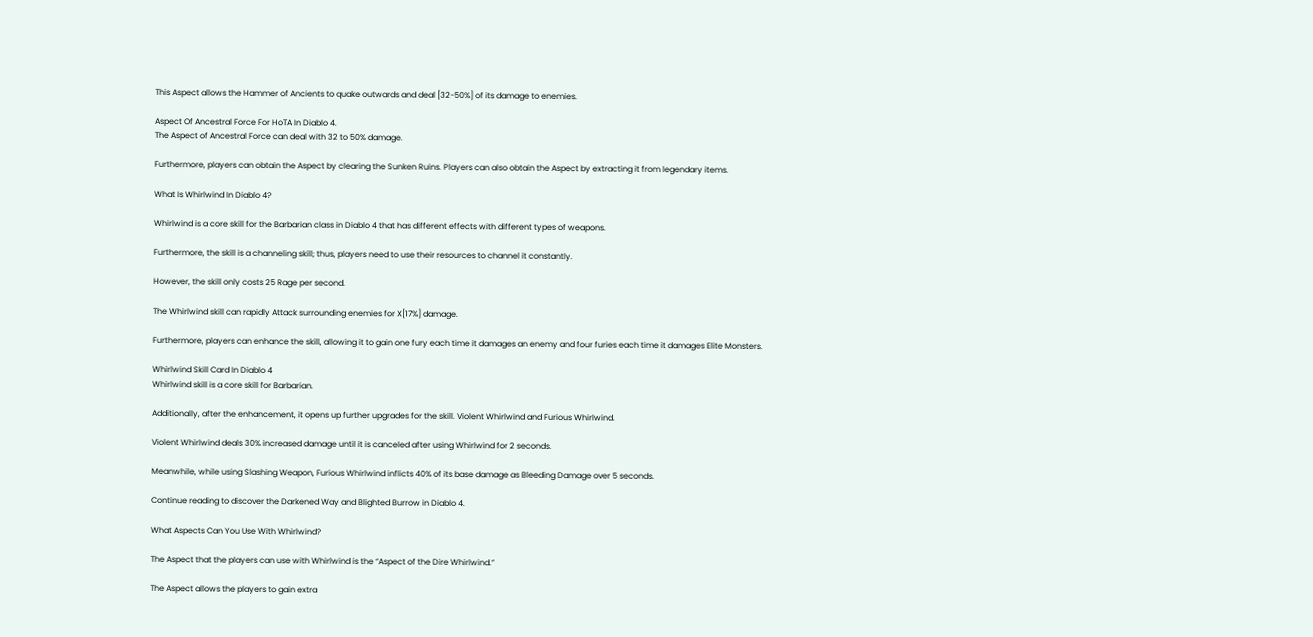This Aspect allows the Hammer of Ancients to quake outwards and deal [32-50%] of its damage to enemies.

Aspect Of Ancestral Force For HoTA In Diablo 4.
The Aspect of Ancestral Force can deal with 32 to 50% damage.

Furthermore, players can obtain the Aspect by clearing the Sunken Ruins. Players can also obtain the Aspect by extracting it from legendary items.

What Is Whirlwind In Diablo 4?

Whirlwind is a core skill for the Barbarian class in Diablo 4 that has different effects with different types of weapons.

Furthermore, the skill is a channeling skill; thus, players need to use their resources to channel it constantly.

However, the skill only costs 25 Rage per second.

The Whirlwind skill can rapidly Attack surrounding enemies for X[17%] damage.

Furthermore, players can enhance the skill, allowing it to gain one fury each time it damages an enemy and four furies each time it damages Elite Monsters.

Whirlwind Skill Card In Diablo 4
Whirlwind skill is a core skill for Barbarian.

Additionally, after the enhancement, it opens up further upgrades for the skill. Violent Whirlwind and Furious Whirlwind.

Violent Whirlwind deals 30% increased damage until it is canceled after using Whirlwind for 2 seconds.

Meanwhile, while using Slashing Weapon, Furious Whirlwind inflicts 40% of its base damage as Bleeding Damage over 5 seconds.

Continue reading to discover the Darkened Way and Blighted Burrow in Diablo 4.

What Aspects Can You Use With Whirlwind?

The Aspect that the players can use with Whirlwind is the “Aspect of the Dire Whirlwind.”

The Aspect allows the players to gain extra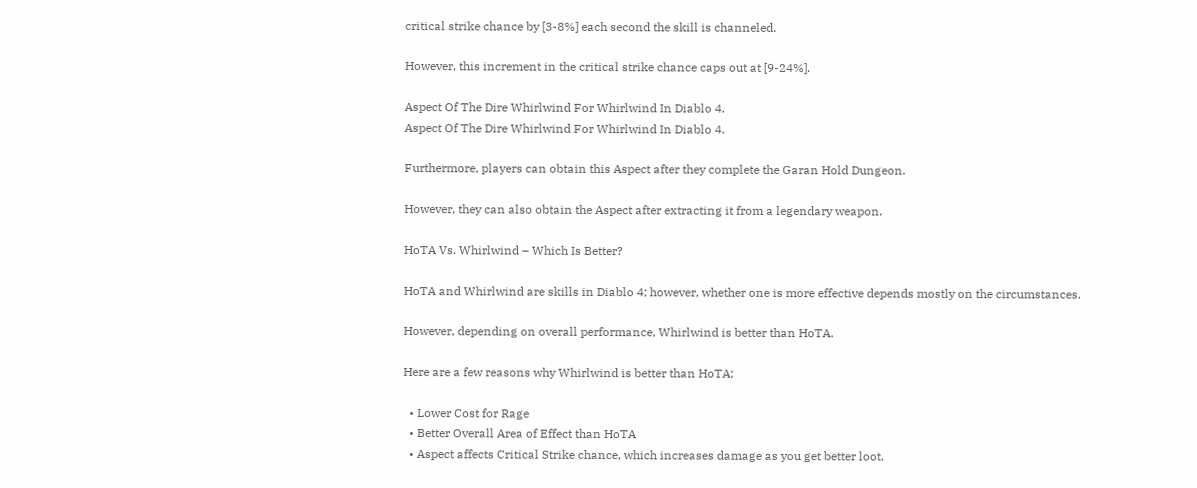critical strike chance by [3-8%] each second the skill is channeled.

However, this increment in the critical strike chance caps out at [9-24%].

Aspect Of The Dire Whirlwind For Whirlwind In Diablo 4.
Aspect Of The Dire Whirlwind For Whirlwind In Diablo 4.

Furthermore, players can obtain this Aspect after they complete the Garan Hold Dungeon.

However, they can also obtain the Aspect after extracting it from a legendary weapon.

HoTA Vs. Whirlwind – Which Is Better?

HoTA and Whirlwind are skills in Diablo 4; however, whether one is more effective depends mostly on the circumstances.

However, depending on overall performance, Whirlwind is better than HoTA.

Here are a few reasons why Whirlwind is better than HoTA;

  • Lower Cost for Rage
  • Better Overall Area of Effect than HoTA
  • Aspect affects Critical Strike chance, which increases damage as you get better loot.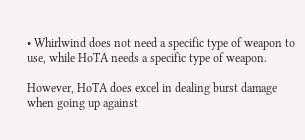• Whirlwind does not need a specific type of weapon to use, while HoTA needs a specific type of weapon.

However, HoTA does excel in dealing burst damage when going up against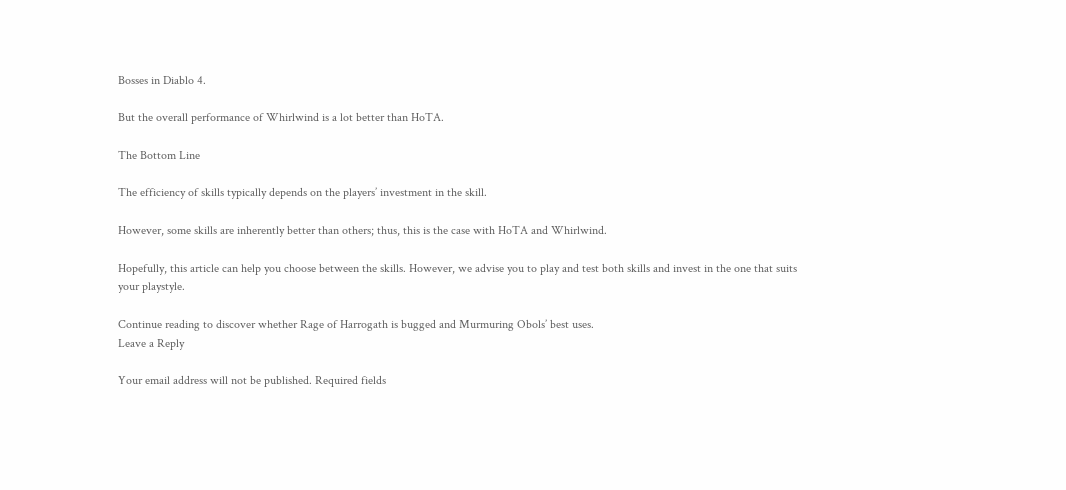Bosses in Diablo 4.

But the overall performance of Whirlwind is a lot better than HoTA.

The Bottom Line

The efficiency of skills typically depends on the players’ investment in the skill.

However, some skills are inherently better than others; thus, this is the case with HoTA and Whirlwind.

Hopefully, this article can help you choose between the skills. However, we advise you to play and test both skills and invest in the one that suits your playstyle.

Continue reading to discover whether Rage of Harrogath is bugged and Murmuring Obols’ best uses.
Leave a Reply

Your email address will not be published. Required fields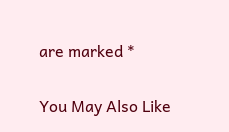are marked *

You May Also Like